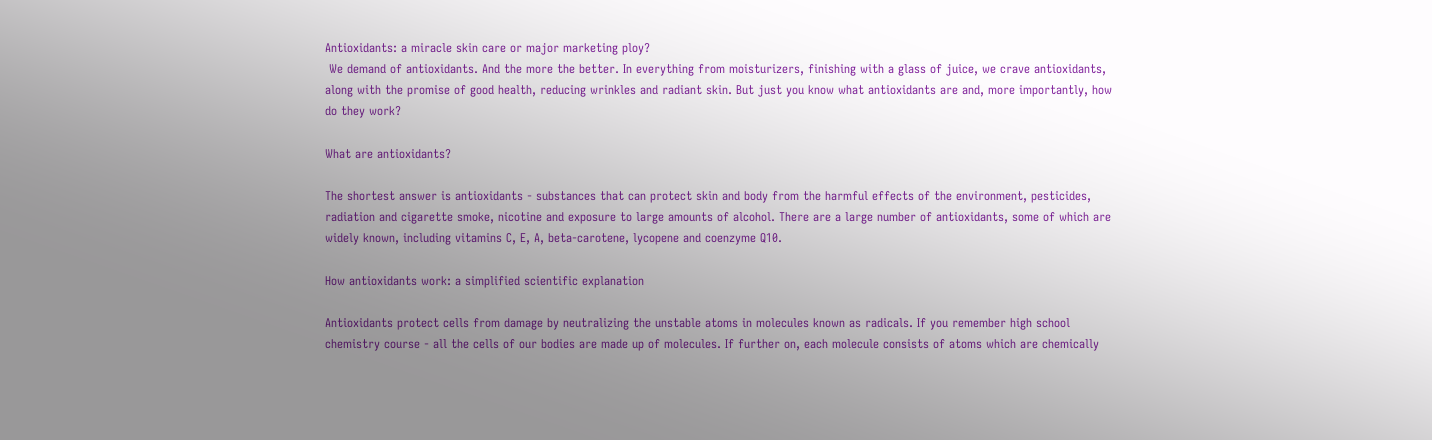Antioxidants: a miracle skin care or major marketing ploy?
 We demand of antioxidants. And the more the better. In everything from moisturizers, finishing with a glass of juice, we crave antioxidants, along with the promise of good health, reducing wrinkles and radiant skin. But just you know what antioxidants are and, more importantly, how do they work?

What are antioxidants?

The shortest answer is antioxidants - substances that can protect skin and body from the harmful effects of the environment, pesticides, radiation and cigarette smoke, nicotine and exposure to large amounts of alcohol. There are a large number of antioxidants, some of which are widely known, including vitamins C, E, A, beta-carotene, lycopene and coenzyme Q10.

How antioxidants work: a simplified scientific explanation

Antioxidants protect cells from damage by neutralizing the unstable atoms in molecules known as radicals. If you remember high school chemistry course - all the cells of our bodies are made up of molecules. If further on, each molecule consists of atoms which are chemically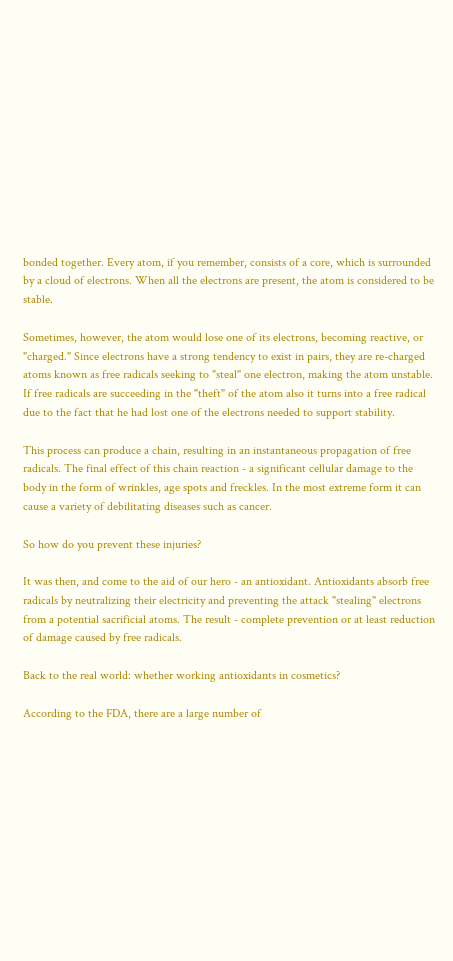bonded together. Every atom, if you remember, consists of a core, which is surrounded by a cloud of electrons. When all the electrons are present, the atom is considered to be stable.

Sometimes, however, the atom would lose one of its electrons, becoming reactive, or "charged." Since electrons have a strong tendency to exist in pairs, they are re-charged atoms known as free radicals seeking to "steal" one electron, making the atom unstable. If free radicals are succeeding in the "theft" of the atom also it turns into a free radical due to the fact that he had lost one of the electrons needed to support stability.

This process can produce a chain, resulting in an instantaneous propagation of free radicals. The final effect of this chain reaction - a significant cellular damage to the body in the form of wrinkles, age spots and freckles. In the most extreme form it can cause a variety of debilitating diseases such as cancer.

So how do you prevent these injuries?

It was then, and come to the aid of our hero - an antioxidant. Antioxidants absorb free radicals by neutralizing their electricity and preventing the attack "stealing" electrons from a potential sacrificial atoms. The result - complete prevention or at least reduction of damage caused by free radicals.

Back to the real world: whether working antioxidants in cosmetics?

According to the FDA, there are a large number of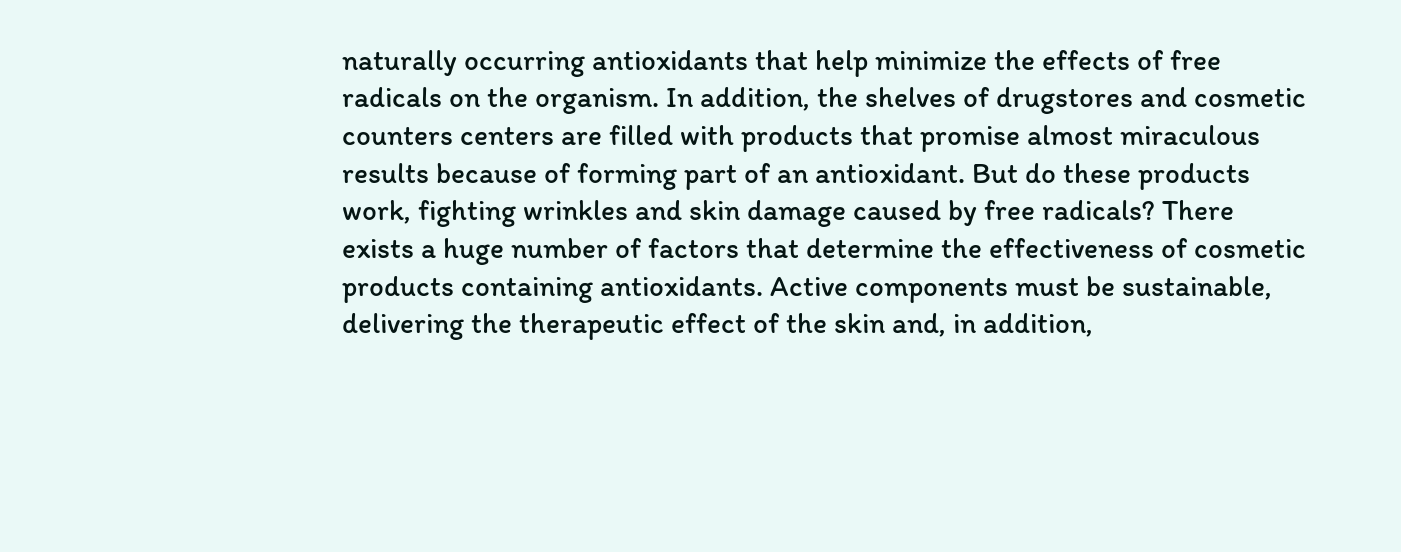naturally occurring antioxidants that help minimize the effects of free radicals on the organism. In addition, the shelves of drugstores and cosmetic counters centers are filled with products that promise almost miraculous results because of forming part of an antioxidant. But do these products work, fighting wrinkles and skin damage caused by free radicals? There exists a huge number of factors that determine the effectiveness of cosmetic products containing antioxidants. Active components must be sustainable, delivering the therapeutic effect of the skin and, in addition,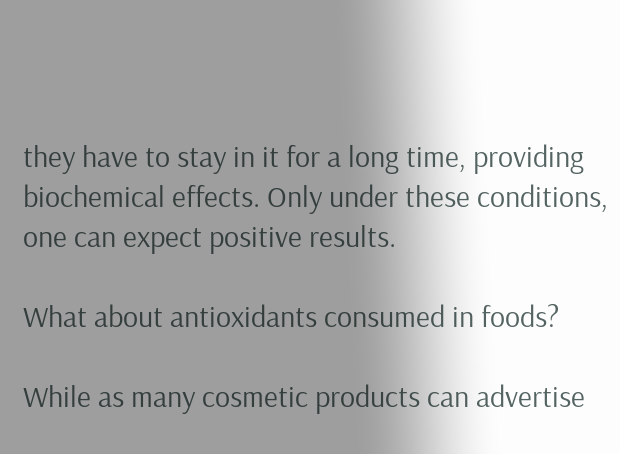they have to stay in it for a long time, providing biochemical effects. Only under these conditions, one can expect positive results.

What about antioxidants consumed in foods?

While as many cosmetic products can advertise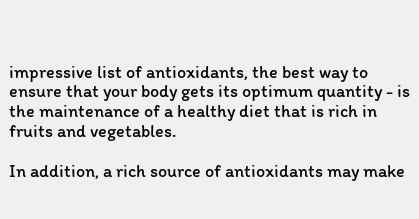impressive list of antioxidants, the best way to ensure that your body gets its optimum quantity - is the maintenance of a healthy diet that is rich in fruits and vegetables.

In addition, a rich source of antioxidants may make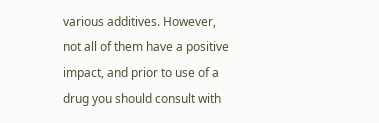various additives. However, not all of them have a positive impact, and prior to use of a drug you should consult with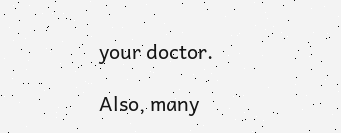your doctor.

Also, many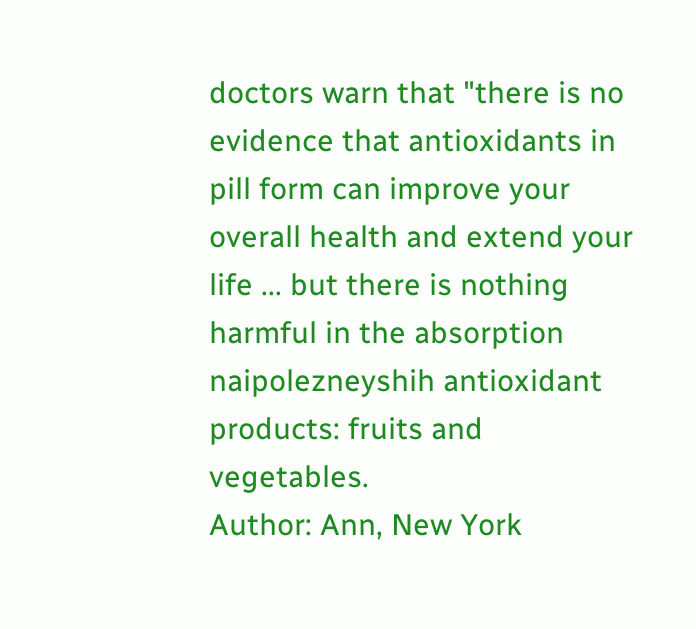doctors warn that "there is no evidence that antioxidants in pill form can improve your overall health and extend your life ... but there is nothing harmful in the absorption naipolezneyshih antioxidant products: fruits and vegetables.
Author: Ann, New York